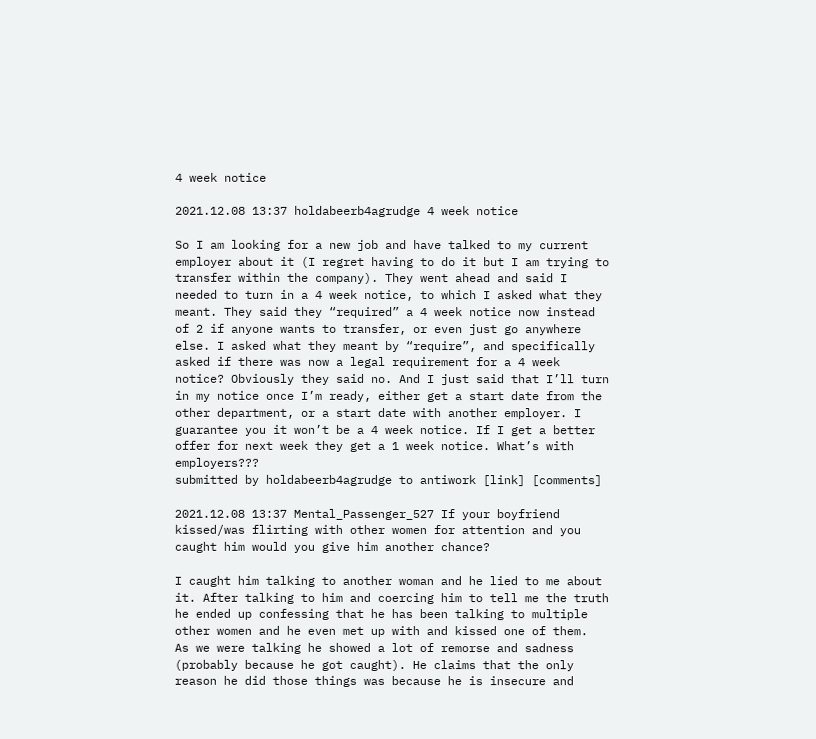4 week notice

2021.12.08 13:37 holdabeerb4agrudge 4 week notice

So I am looking for a new job and have talked to my current employer about it (I regret having to do it but I am trying to transfer within the company). They went ahead and said I needed to turn in a 4 week notice, to which I asked what they meant. They said they “required” a 4 week notice now instead of 2 if anyone wants to transfer, or even just go anywhere else. I asked what they meant by “require”, and specifically asked if there was now a legal requirement for a 4 week notice? Obviously they said no. And I just said that I’ll turn in my notice once I’m ready, either get a start date from the other department, or a start date with another employer. I guarantee you it won’t be a 4 week notice. If I get a better offer for next week they get a 1 week notice. What’s with employers???
submitted by holdabeerb4agrudge to antiwork [link] [comments]

2021.12.08 13:37 Mental_Passenger_527 If your boyfriend kissed/was flirting with other women for attention and you caught him would you give him another chance?

I caught him talking to another woman and he lied to me about it. After talking to him and coercing him to tell me the truth he ended up confessing that he has been talking to multiple other women and he even met up with and kissed one of them.
As we were talking he showed a lot of remorse and sadness (probably because he got caught). He claims that the only reason he did those things was because he is insecure and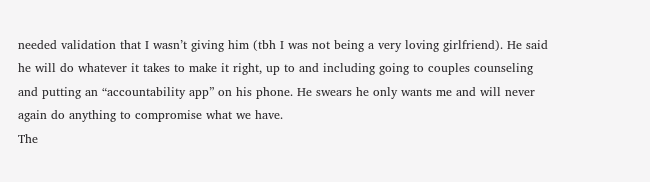needed validation that I wasn’t giving him (tbh I was not being a very loving girlfriend). He said he will do whatever it takes to make it right, up to and including going to couples counseling and putting an “accountability app” on his phone. He swears he only wants me and will never again do anything to compromise what we have.
The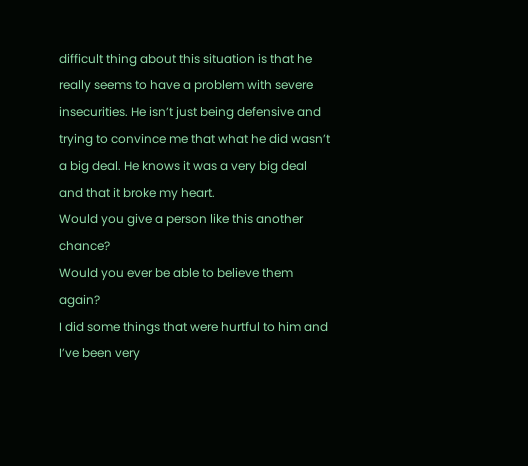difficult thing about this situation is that he really seems to have a problem with severe insecurities. He isn’t just being defensive and trying to convince me that what he did wasn’t a big deal. He knows it was a very big deal and that it broke my heart.
Would you give a person like this another chance?
Would you ever be able to believe them again?
I did some things that were hurtful to him and I’ve been very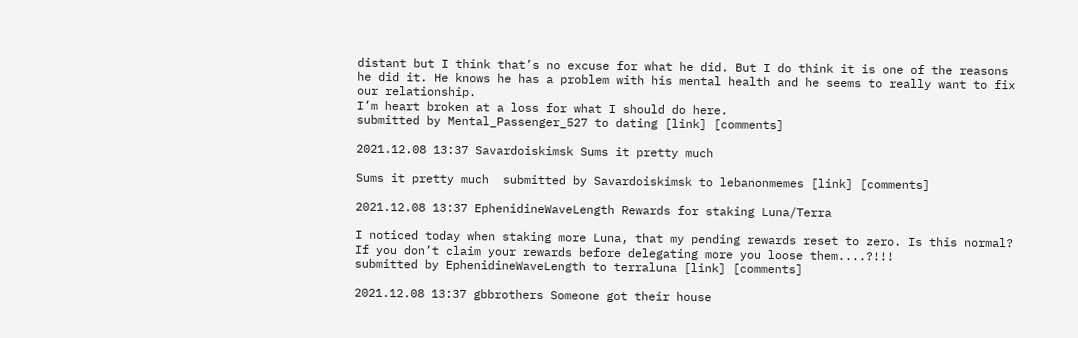distant but I think that’s no excuse for what he did. But I do think it is one of the reasons he did it. He knows he has a problem with his mental health and he seems to really want to fix our relationship.
I’m heart broken at a loss for what I should do here.
submitted by Mental_Passenger_527 to dating [link] [comments]

2021.12.08 13:37 Savardoiskimsk Sums it pretty much

Sums it pretty much  submitted by Savardoiskimsk to lebanonmemes [link] [comments]

2021.12.08 13:37 EphenidineWaveLength Rewards for staking Luna/Terra

I noticed today when staking more Luna, that my pending rewards reset to zero. Is this normal? If you don’t claim your rewards before delegating more you loose them....?!!!
submitted by EphenidineWaveLength to terraluna [link] [comments]

2021.12.08 13:37 gbbrothers Someone got their house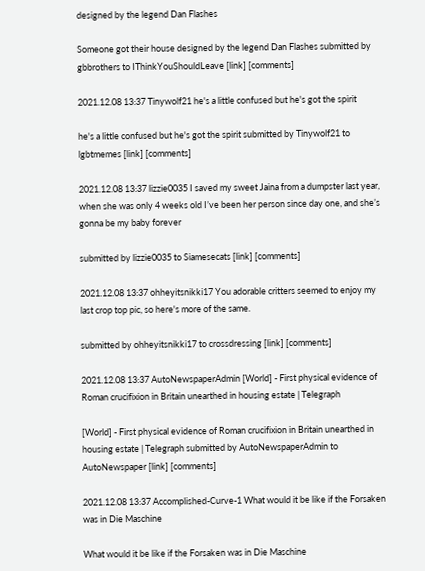designed by the legend Dan Flashes

Someone got their house designed by the legend Dan Flashes submitted by gbbrothers to IThinkYouShouldLeave [link] [comments]

2021.12.08 13:37 Tinywolf21 he's a little confused but he's got the spirit

he's a little confused but he's got the spirit submitted by Tinywolf21 to lgbtmemes [link] [comments]

2021.12.08 13:37 lizzie0035 I saved my sweet Jaina from a dumpster last year, when she was only 4 weeks old I’ve been her person since day one, and she’s gonna be my baby forever

submitted by lizzie0035 to Siamesecats [link] [comments]

2021.12.08 13:37 ohheyitsnikki17 You adorable critters seemed to enjoy my last crop top pic, so here's more of the same.

submitted by ohheyitsnikki17 to crossdressing [link] [comments]

2021.12.08 13:37 AutoNewspaperAdmin [World] - First physical evidence of Roman crucifixion in Britain unearthed in housing estate | Telegraph

[World] - First physical evidence of Roman crucifixion in Britain unearthed in housing estate | Telegraph submitted by AutoNewspaperAdmin to AutoNewspaper [link] [comments]

2021.12.08 13:37 Accomplished-Curve-1 What would it be like if the Forsaken was in Die Maschine

What would it be like if the Forsaken was in Die Maschine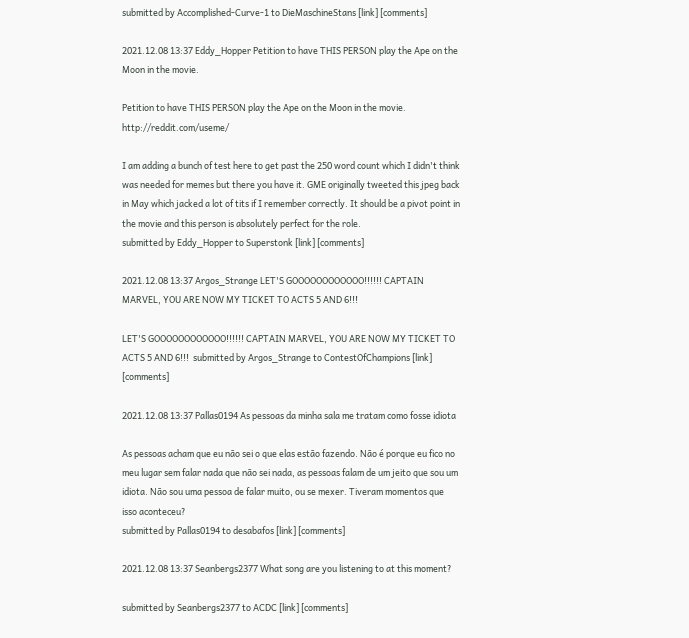submitted by Accomplished-Curve-1 to DieMaschineStans [link] [comments]

2021.12.08 13:37 Eddy_Hopper Petition to have THIS PERSON play the Ape on the Moon in the movie.

Petition to have THIS PERSON play the Ape on the Moon in the movie. http://reddit.com/useme/

I am adding a bunch of test here to get past the 250 word count which I didn't think was needed for memes but there you have it. GME originally tweeted this jpeg back in May which jacked a lot of tits if I remember correctly. It should be a pivot point in the movie and this person is absolutely perfect for the role.
submitted by Eddy_Hopper to Superstonk [link] [comments]

2021.12.08 13:37 Argos_Strange LET'S GOOOOOOOOOOOO!!!!!! CAPTAIN MARVEL, YOU ARE NOW MY TICKET TO ACTS 5 AND 6!!!

LET'S GOOOOOOOOOOOO!!!!!! CAPTAIN MARVEL, YOU ARE NOW MY TICKET TO ACTS 5 AND 6!!!  submitted by Argos_Strange to ContestOfChampions [link] [comments]

2021.12.08 13:37 Pallas0194 As pessoas da minha sala me tratam como fosse idiota

As pessoas acham que eu não sei o que elas estão fazendo. Não é porque eu fico no meu lugar sem falar nada que não sei nada, as pessoas falam de um jeito que sou um idiota. Não sou uma pessoa de falar muito, ou se mexer. Tiveram momentos que isso aconteceu?
submitted by Pallas0194 to desabafos [link] [comments]

2021.12.08 13:37 Seanbergs2377 What song are you listening to at this moment?

submitted by Seanbergs2377 to ACDC [link] [comments]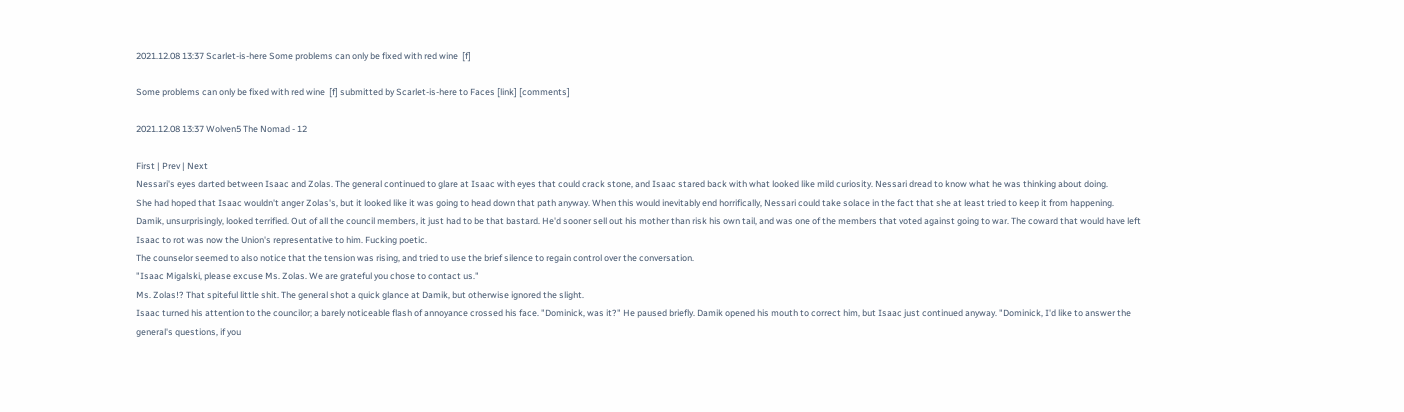2021.12.08 13:37 Scarlet-is-here Some problems can only be fixed with red wine  [f]

Some problems can only be fixed with red wine  [f] submitted by Scarlet-is-here to Faces [link] [comments]

2021.12.08 13:37 Wolven5 The Nomad - 12

First | Prev | Next
Nessari's eyes darted between Isaac and Zolas. The general continued to glare at Isaac with eyes that could crack stone, and Isaac stared back with what looked like mild curiosity. Nessari dread to know what he was thinking about doing.
She had hoped that Isaac wouldn't anger Zolas's, but it looked like it was going to head down that path anyway. When this would inevitably end horrifically, Nessari could take solace in the fact that she at least tried to keep it from happening.
Damik, unsurprisingly, looked terrified. Out of all the council members, it just had to be that bastard. He'd sooner sell out his mother than risk his own tail, and was one of the members that voted against going to war. The coward that would have left Isaac to rot was now the Union's representative to him. Fucking poetic.
The counselor seemed to also notice that the tension was rising, and tried to use the brief silence to regain control over the conversation.
"Isaac Migalski, please excuse Ms. Zolas. We are grateful you chose to contact us."
Ms. Zolas!? That spiteful little shit. The general shot a quick glance at Damik, but otherwise ignored the slight.
Isaac turned his attention to the councilor; a barely noticeable flash of annoyance crossed his face. "Dominick, was it?" He paused briefly. Damik opened his mouth to correct him, but Isaac just continued anyway. "Dominick, I'd like to answer the general's questions, if you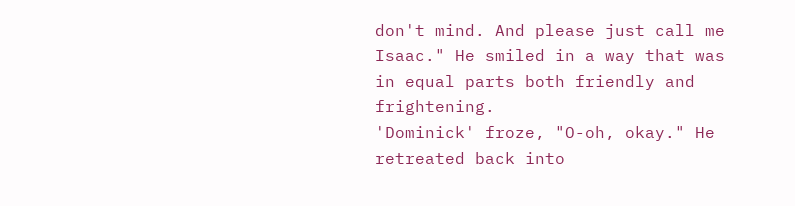don't mind. And please just call me Isaac." He smiled in a way that was in equal parts both friendly and frightening.
'Dominick' froze, "O-oh, okay." He retreated back into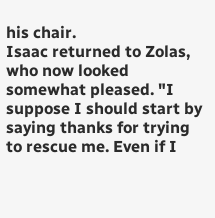his chair.
Isaac returned to Zolas, who now looked somewhat pleased. "I suppose I should start by saying thanks for trying to rescue me. Even if I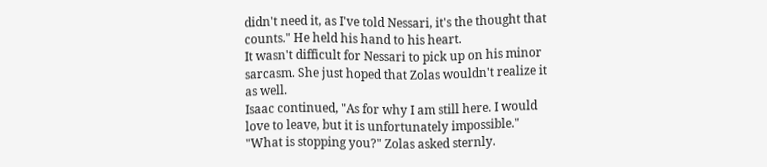didn't need it, as I've told Nessari, it's the thought that counts." He held his hand to his heart.
It wasn't difficult for Nessari to pick up on his minor sarcasm. She just hoped that Zolas wouldn't realize it as well.
Isaac continued, "As for why I am still here. I would love to leave, but it is unfortunately impossible."
"What is stopping you?" Zolas asked sternly.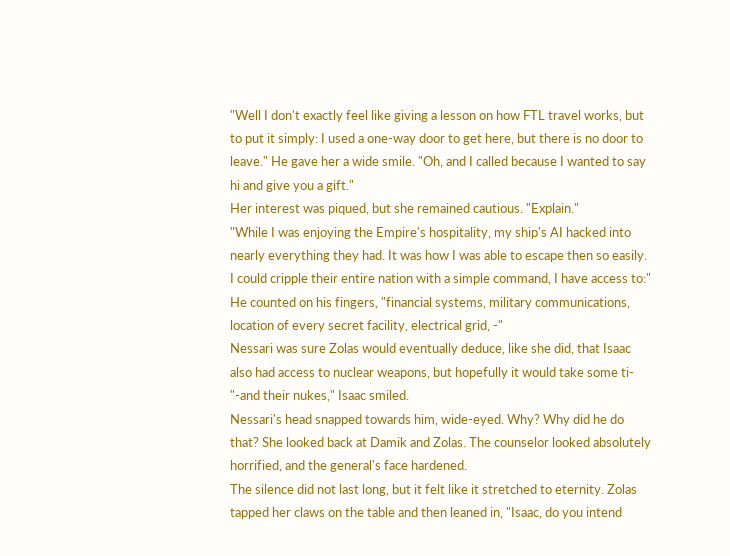"Well I don't exactly feel like giving a lesson on how FTL travel works, but to put it simply: I used a one-way door to get here, but there is no door to leave." He gave her a wide smile. "Oh, and I called because I wanted to say hi and give you a gift."
Her interest was piqued, but she remained cautious. "Explain."
"While I was enjoying the Empire's hospitality, my ship's AI hacked into nearly everything they had. It was how I was able to escape then so easily. I could cripple their entire nation with a simple command, I have access to:" He counted on his fingers, "financial systems, military communications, location of every secret facility, electrical grid, -"
Nessari was sure Zolas would eventually deduce, like she did, that Isaac also had access to nuclear weapons, but hopefully it would take some ti-
"-and their nukes," Isaac smiled.
Nessari's head snapped towards him, wide-eyed. Why? Why did he do that? She looked back at Damik and Zolas. The counselor looked absolutely horrified, and the general's face hardened.
The silence did not last long, but it felt like it stretched to eternity. Zolas tapped her claws on the table and then leaned in, "Isaac, do you intend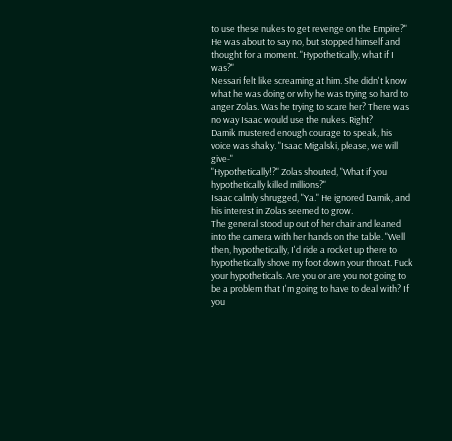to use these nukes to get revenge on the Empire?"
He was about to say no, but stopped himself and thought for a moment. "Hypothetically, what if I was?"
Nessari felt like screaming at him. She didn't know what he was doing or why he was trying so hard to anger Zolas. Was he trying to scare her? There was no way Isaac would use the nukes. Right?
Damik mustered enough courage to speak, his voice was shaky. "Isaac Migalski, please, we will give-"
"Hypothetically!?" Zolas shouted, "What if you hypothetically killed millions?"
Isaac calmly shrugged, "Ya." He ignored Damik, and his interest in Zolas seemed to grow.
The general stood up out of her chair and leaned into the camera with her hands on the table. "Well then, hypothetically, I'd ride a rocket up there to hypothetically shove my foot down your throat. Fuck your hypotheticals. Are you or are you not going to be a problem that I'm going to have to deal with? If you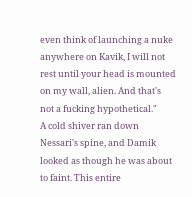even think of launching a nuke anywhere on Kavik, I will not rest until your head is mounted on my wall, alien. And that's not a fucking hypothetical."
A cold shiver ran down Nessari's spine, and Damik looked as though he was about to faint. This entire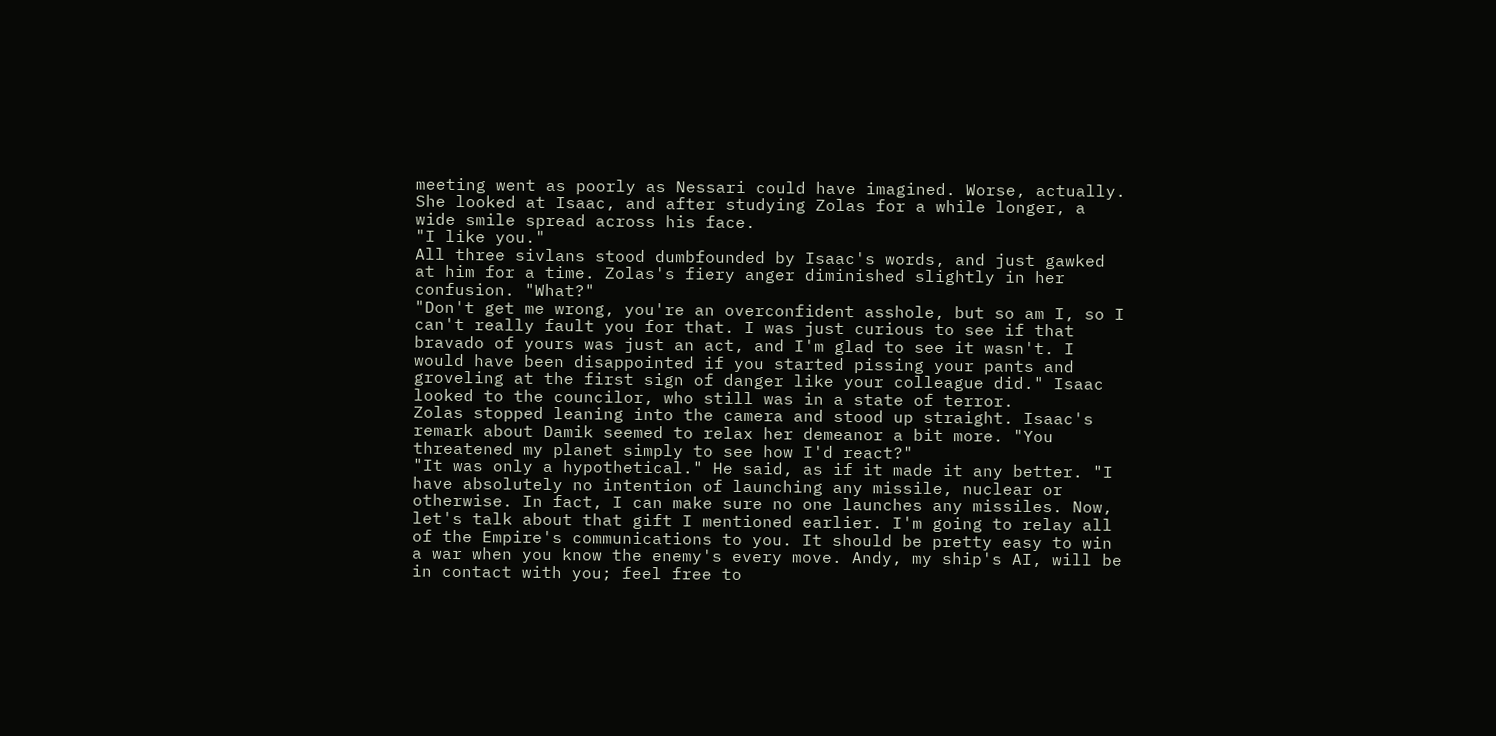meeting went as poorly as Nessari could have imagined. Worse, actually. She looked at Isaac, and after studying Zolas for a while longer, a wide smile spread across his face.
"I like you."
All three sivlans stood dumbfounded by Isaac's words, and just gawked at him for a time. Zolas's fiery anger diminished slightly in her confusion. "What?"
"Don't get me wrong, you're an overconfident asshole, but so am I, so I can't really fault you for that. I was just curious to see if that bravado of yours was just an act, and I'm glad to see it wasn't. I would have been disappointed if you started pissing your pants and groveling at the first sign of danger like your colleague did." Isaac looked to the councilor, who still was in a state of terror.
Zolas stopped leaning into the camera and stood up straight. Isaac's remark about Damik seemed to relax her demeanor a bit more. "You threatened my planet simply to see how I'd react?"
"It was only a hypothetical." He said, as if it made it any better. "I have absolutely no intention of launching any missile, nuclear or otherwise. In fact, I can make sure no one launches any missiles. Now, let's talk about that gift I mentioned earlier. I'm going to relay all of the Empire's communications to you. It should be pretty easy to win a war when you know the enemy's every move. Andy, my ship's AI, will be in contact with you; feel free to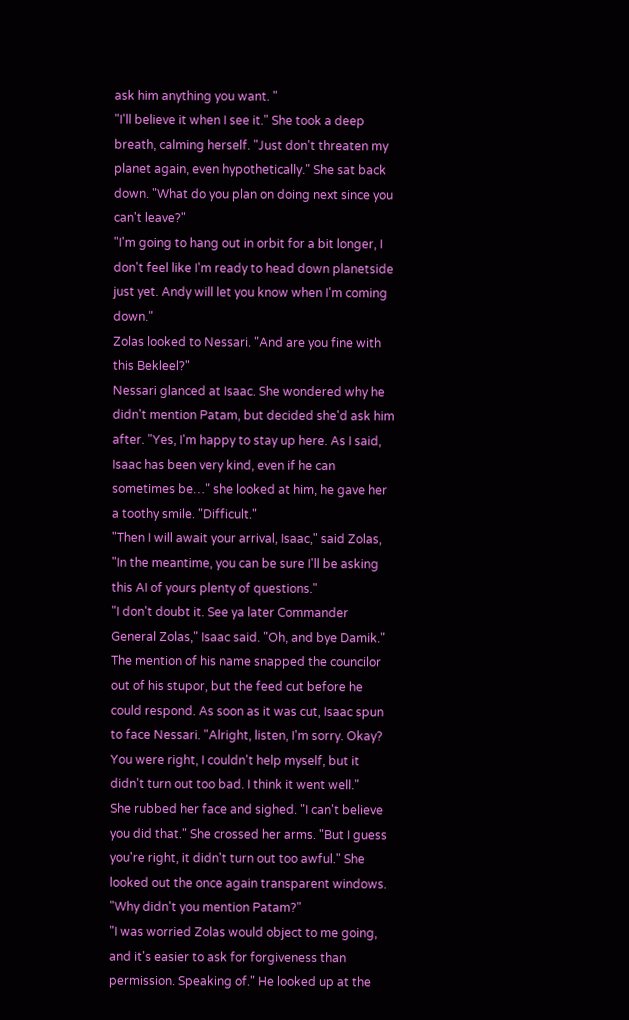ask him anything you want. "
"I'll believe it when I see it." She took a deep breath, calming herself. "Just don't threaten my planet again, even hypothetically." She sat back down. "What do you plan on doing next since you can't leave?"
"I'm going to hang out in orbit for a bit longer, I don't feel like I'm ready to head down planetside just yet. Andy will let you know when I'm coming down."
Zolas looked to Nessari. "And are you fine with this Bekleel?"
Nessari glanced at Isaac. She wondered why he didn't mention Patam, but decided she'd ask him after. "Yes, I'm happy to stay up here. As I said, Isaac has been very kind, even if he can sometimes be…" she looked at him, he gave her a toothy smile. "Difficult."
"Then I will await your arrival, Isaac," said Zolas, "In the meantime, you can be sure I'll be asking this AI of yours plenty of questions."
"I don't doubt it. See ya later Commander General Zolas," Isaac said. "Oh, and bye Damik." The mention of his name snapped the councilor out of his stupor, but the feed cut before he could respond. As soon as it was cut, Isaac spun to face Nessari. "Alright, listen, I'm sorry. Okay? You were right, I couldn't help myself, but it didn't turn out too bad. I think it went well."
She rubbed her face and sighed. "I can't believe you did that." She crossed her arms. "But I guess you're right, it didn't turn out too awful." She looked out the once again transparent windows. "Why didn't you mention Patam?"
"I was worried Zolas would object to me going, and it's easier to ask for forgiveness than permission. Speaking of." He looked up at the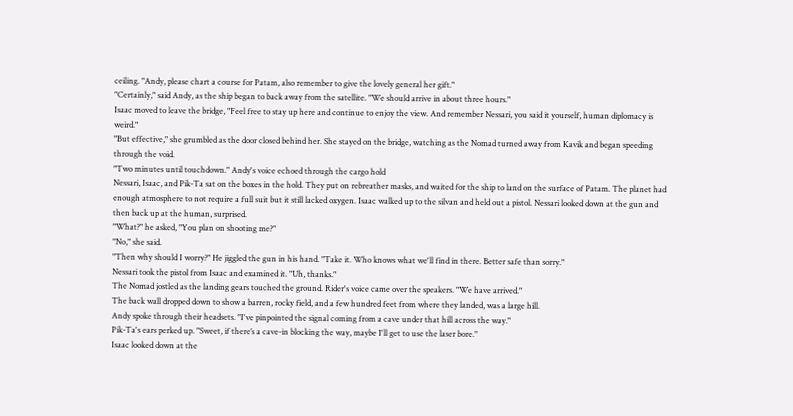ceiling. "Andy, please chart a course for Patam, also remember to give the lovely general her gift."
"Certainly," said Andy, as the ship began to back away from the satellite. "We should arrive in about three hours."
Isaac moved to leave the bridge, "Feel free to stay up here and continue to enjoy the view. And remember Nessari, you said it yourself, human diplomacy is weird."
"But effective," she grumbled as the door closed behind her. She stayed on the bridge, watching as the Nomad turned away from Kavik and began speeding through the void.
"Two minutes until touchdown." Andy's voice echoed through the cargo hold
Nessari, Isaac, and Pik-Ta sat on the boxes in the hold. They put on rebreather masks, and waited for the ship to land on the surface of Patam. The planet had enough atmosphere to not require a full suit but it still lacked oxygen. Isaac walked up to the silvan and held out a pistol. Nessari looked down at the gun and then back up at the human, surprised.
"What?" he asked, "You plan on shooting me?"
"No," she said.
"Then why should I worry?" He jiggled the gun in his hand. "Take it. Who knows what we'll find in there. Better safe than sorry."
Nessari took the pistol from Isaac and examined it. "Uh, thanks."
The Nomad jostled as the landing gears touched the ground. Rider's voice came over the speakers. "We have arrived."
The back wall dropped down to show a barren, rocky field, and a few hundred feet from where they landed, was a large hill.
Andy spoke through their headsets. "I've pinpointed the signal coming from a cave under that hill across the way."
Pik-Ta's ears perked up. "Sweet, if there’s a cave-in blocking the way, maybe I'll get to use the laser bore."
Isaac looked down at the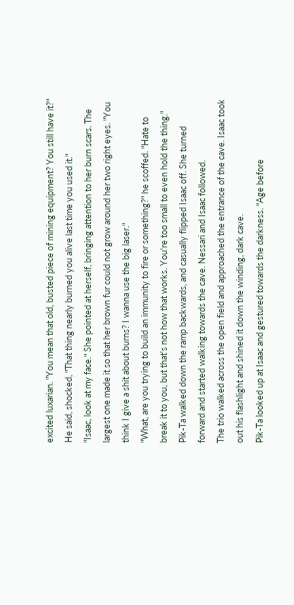excited luxarian. "You mean that old, busted piece of mining equipment? You still have it?" He said, shocked, "That thing nearly burned you alive last time you used it."
"Isaac, look at my face." She pointed at herself, bringing attention to her burn scars. The largest one made it so that her brown fur could not grow around her two right eyes. "You think I give a shit about burns? I wanna use the big laser."
"What, are you trying to build an immunity to fire or something?" he scoffed. "Hate to break it to you, but that's not how that works. You're too small to even hold the thing."
Pik-Ta walked down the ramp backwards, and casually flipped Isaac off. She turned forward and started walking towards the cave. Nessari and Isaac followed.
The trio walked across the open field and approached the entrance of the cave. Isaac took out his flashlight and shined it down the winding, dark cave.
Pik-Ta looked up at Isaac and gestured towards the darkness. "Age before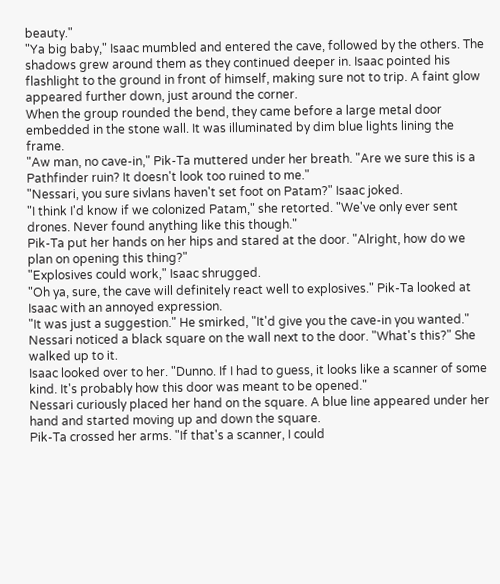beauty."
"Ya big baby," Isaac mumbled and entered the cave, followed by the others. The shadows grew around them as they continued deeper in. Isaac pointed his flashlight to the ground in front of himself, making sure not to trip. A faint glow appeared further down, just around the corner.
When the group rounded the bend, they came before a large metal door embedded in the stone wall. It was illuminated by dim blue lights lining the frame.
"Aw man, no cave-in," Pik-Ta muttered under her breath. "Are we sure this is a Pathfinder ruin? It doesn't look too ruined to me."
"Nessari, you sure sivlans haven't set foot on Patam?" Isaac joked.
"I think I'd know if we colonized Patam," she retorted. "We've only ever sent drones. Never found anything like this though."
Pik-Ta put her hands on her hips and stared at the door. "Alright, how do we plan on opening this thing?"
"Explosives could work," Isaac shrugged.
"Oh ya, sure, the cave will definitely react well to explosives." Pik-Ta looked at Isaac with an annoyed expression.
"It was just a suggestion." He smirked, "It'd give you the cave-in you wanted."
Nessari noticed a black square on the wall next to the door. "What's this?" She walked up to it.
Isaac looked over to her. "Dunno. If I had to guess, it looks like a scanner of some kind. It's probably how this door was meant to be opened."
Nessari curiously placed her hand on the square. A blue line appeared under her hand and started moving up and down the square.
Pik-Ta crossed her arms. "If that's a scanner, I could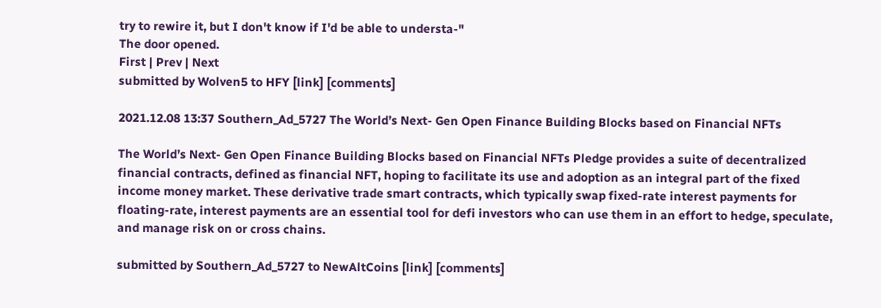try to rewire it, but I don't know if I'd be able to understa-"
The door opened.
First | Prev | Next
submitted by Wolven5 to HFY [link] [comments]

2021.12.08 13:37 Southern_Ad_5727 The World’s Next- Gen Open Finance Building Blocks based on Financial NFTs

The World’s Next- Gen Open Finance Building Blocks based on Financial NFTs Pledge provides a suite of decentralized financial contracts, defined as financial NFT, hoping to facilitate its use and adoption as an integral part of the fixed income money market. These derivative trade smart contracts, which typically swap fixed-rate interest payments for floating-rate, interest payments are an essential tool for defi investors who can use them in an effort to hedge, speculate, and manage risk on or cross chains.

submitted by Southern_Ad_5727 to NewAltCoins [link] [comments]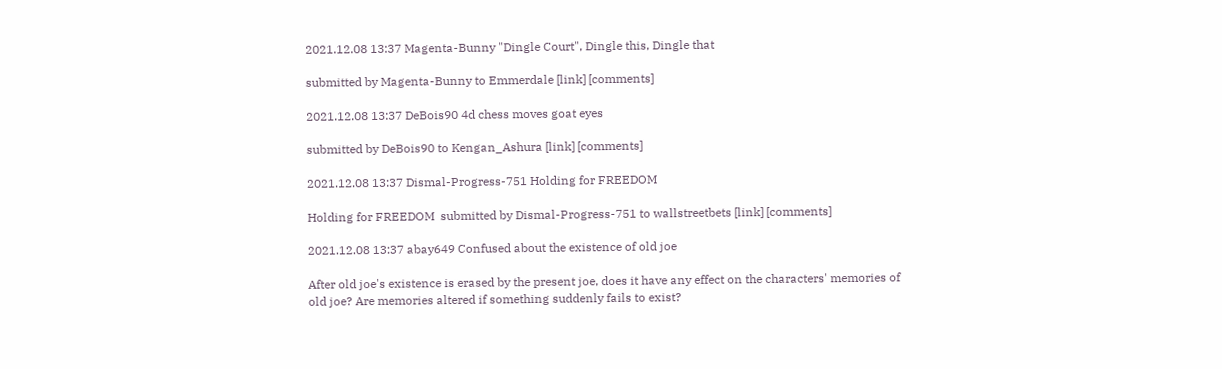2021.12.08 13:37 Magenta-Bunny "Dingle Court", Dingle this, Dingle that

submitted by Magenta-Bunny to Emmerdale [link] [comments]

2021.12.08 13:37 DeBois90 4d chess moves goat eyes

submitted by DeBois90 to Kengan_Ashura [link] [comments]

2021.12.08 13:37 Dismal-Progress-751 Holding for FREEDOM

Holding for FREEDOM  submitted by Dismal-Progress-751 to wallstreetbets [link] [comments]

2021.12.08 13:37 abay649 Confused about the existence of old joe

After old joe's existence is erased by the present joe, does it have any effect on the characters' memories of old joe? Are memories altered if something suddenly fails to exist?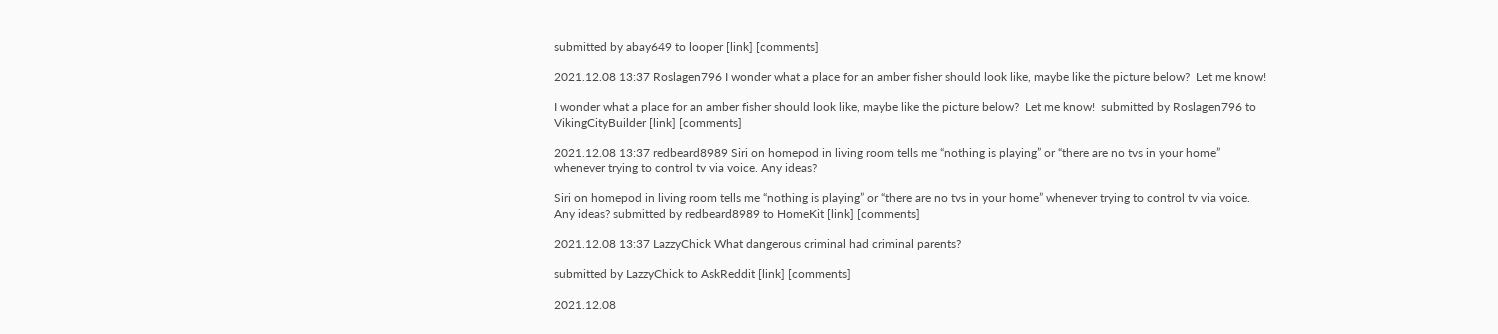submitted by abay649 to looper [link] [comments]

2021.12.08 13:37 Roslagen796 I wonder what a place for an amber fisher should look like, maybe like the picture below?  Let me know!

I wonder what a place for an amber fisher should look like, maybe like the picture below?  Let me know!  submitted by Roslagen796 to VikingCityBuilder [link] [comments]

2021.12.08 13:37 redbeard8989 Siri on homepod in living room tells me “nothing is playing” or “there are no tvs in your home” whenever trying to control tv via voice. Any ideas?

Siri on homepod in living room tells me “nothing is playing” or “there are no tvs in your home” whenever trying to control tv via voice. Any ideas? submitted by redbeard8989 to HomeKit [link] [comments]

2021.12.08 13:37 LazzyChick What dangerous criminal had criminal parents?

submitted by LazzyChick to AskReddit [link] [comments]

2021.12.08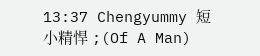13:37 Chengyummy 短小精悍 ;(Of A Man)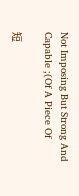Not Imposing But Strong And Capable ;(Of A Piece Of

短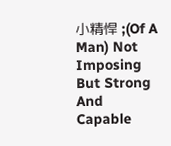小精悍 ;(Of A Man) Not Imposing But Strong And Capable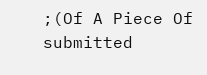;(Of A Piece Of submitted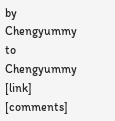by Chengyummy to Chengyummy [link] [comments]